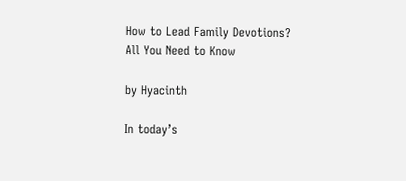How to Lead Family Devotions? All You Need to Know

by Hyacinth

In today’s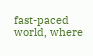fast-paced world, where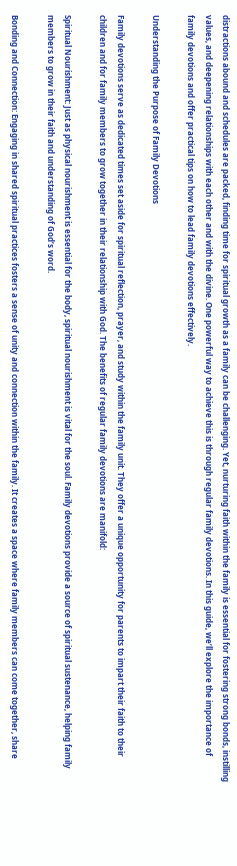distractions abound and schedules are packed, finding time for spiritual growth as a family can be challenging. Yet, nurturing faith within the family is essential for fostering strong bonds, instilling values, and deepening relationships with each other and with the divine. One powerful way to achieve this is through regular family devotions. In this guide, we’ll explore the importance of family devotions and offer practical tips on how to lead family devotions effectively.

Understanding the Purpose of Family Devotions

Family devotions serve as dedicated times set aside for spiritual reflection, prayer, and study within the family unit. They offer a unique opportunity for parents to impart their faith to their children and for family members to grow together in their relationship with God. The benefits of regular family devotions are manifold:

Spiritual Nourishment: Just as physical nourishment is essential for the body, spiritual nourishment is vital for the soul. Family devotions provide a source of spiritual sustenance, helping family members to grow in their faith and understanding of God’s word.

Bonding and Connection: Engaging in shared spiritual practices fosters a sense of unity and connection within the family. It creates a space where family members can come together, share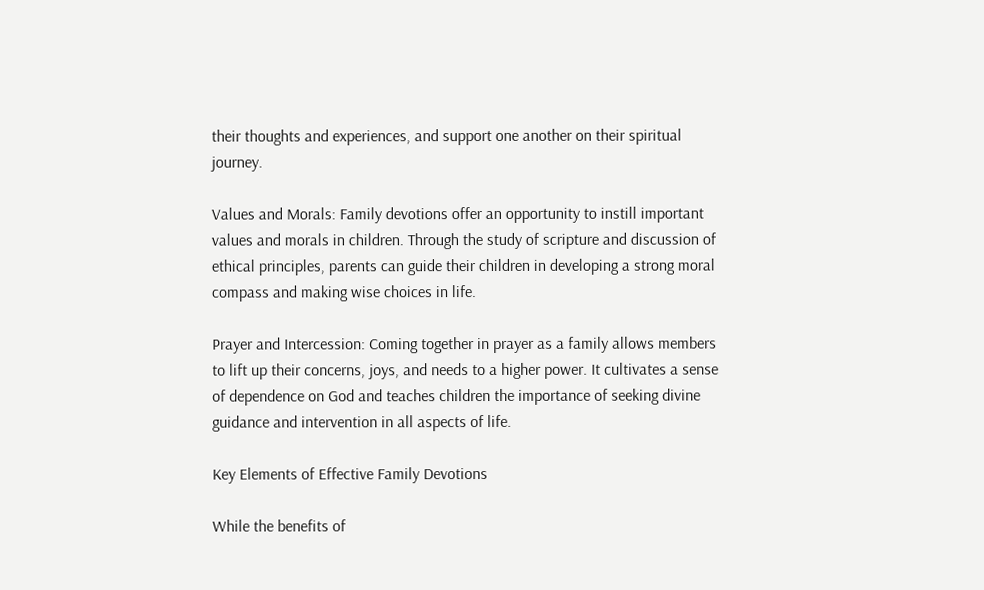their thoughts and experiences, and support one another on their spiritual journey.

Values and Morals: Family devotions offer an opportunity to instill important values and morals in children. Through the study of scripture and discussion of ethical principles, parents can guide their children in developing a strong moral compass and making wise choices in life.

Prayer and Intercession: Coming together in prayer as a family allows members to lift up their concerns, joys, and needs to a higher power. It cultivates a sense of dependence on God and teaches children the importance of seeking divine guidance and intervention in all aspects of life.

Key Elements of Effective Family Devotions

While the benefits of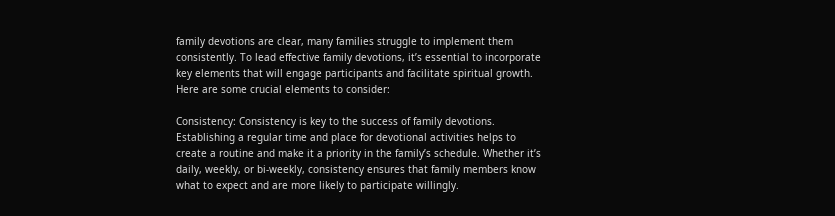family devotions are clear, many families struggle to implement them consistently. To lead effective family devotions, it’s essential to incorporate key elements that will engage participants and facilitate spiritual growth. Here are some crucial elements to consider:

Consistency: Consistency is key to the success of family devotions. Establishing a regular time and place for devotional activities helps to create a routine and make it a priority in the family’s schedule. Whether it’s daily, weekly, or bi-weekly, consistency ensures that family members know what to expect and are more likely to participate willingly.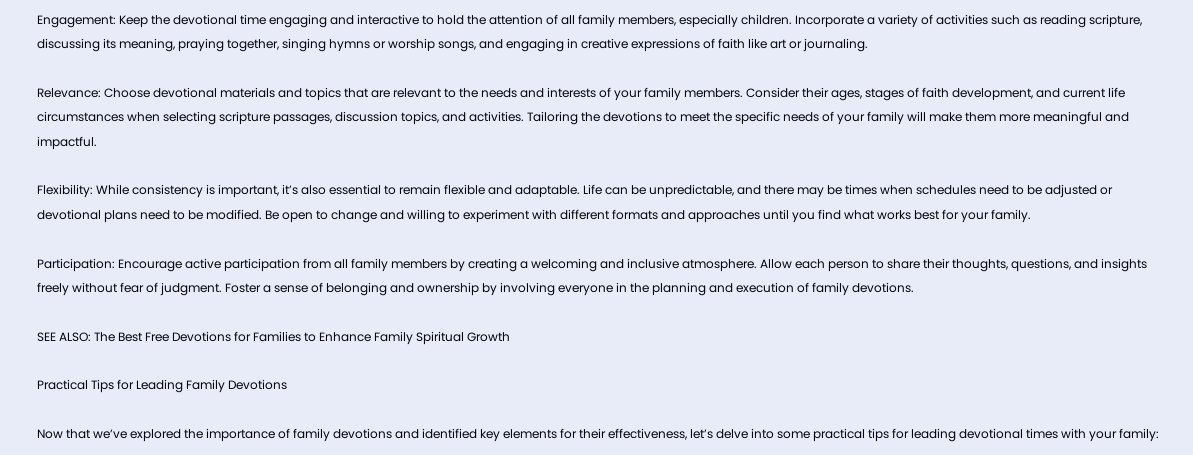Engagement: Keep the devotional time engaging and interactive to hold the attention of all family members, especially children. Incorporate a variety of activities such as reading scripture, discussing its meaning, praying together, singing hymns or worship songs, and engaging in creative expressions of faith like art or journaling.

Relevance: Choose devotional materials and topics that are relevant to the needs and interests of your family members. Consider their ages, stages of faith development, and current life circumstances when selecting scripture passages, discussion topics, and activities. Tailoring the devotions to meet the specific needs of your family will make them more meaningful and impactful.

Flexibility: While consistency is important, it’s also essential to remain flexible and adaptable. Life can be unpredictable, and there may be times when schedules need to be adjusted or devotional plans need to be modified. Be open to change and willing to experiment with different formats and approaches until you find what works best for your family.

Participation: Encourage active participation from all family members by creating a welcoming and inclusive atmosphere. Allow each person to share their thoughts, questions, and insights freely without fear of judgment. Foster a sense of belonging and ownership by involving everyone in the planning and execution of family devotions.

SEE ALSO: The Best Free Devotions for Families to Enhance Family Spiritual Growth

Practical Tips for Leading Family Devotions

Now that we’ve explored the importance of family devotions and identified key elements for their effectiveness, let’s delve into some practical tips for leading devotional times with your family: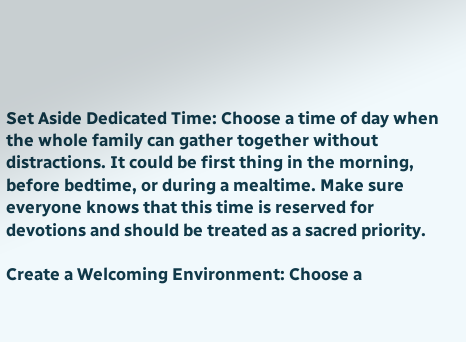Set Aside Dedicated Time: Choose a time of day when the whole family can gather together without distractions. It could be first thing in the morning, before bedtime, or during a mealtime. Make sure everyone knows that this time is reserved for devotions and should be treated as a sacred priority.

Create a Welcoming Environment: Choose a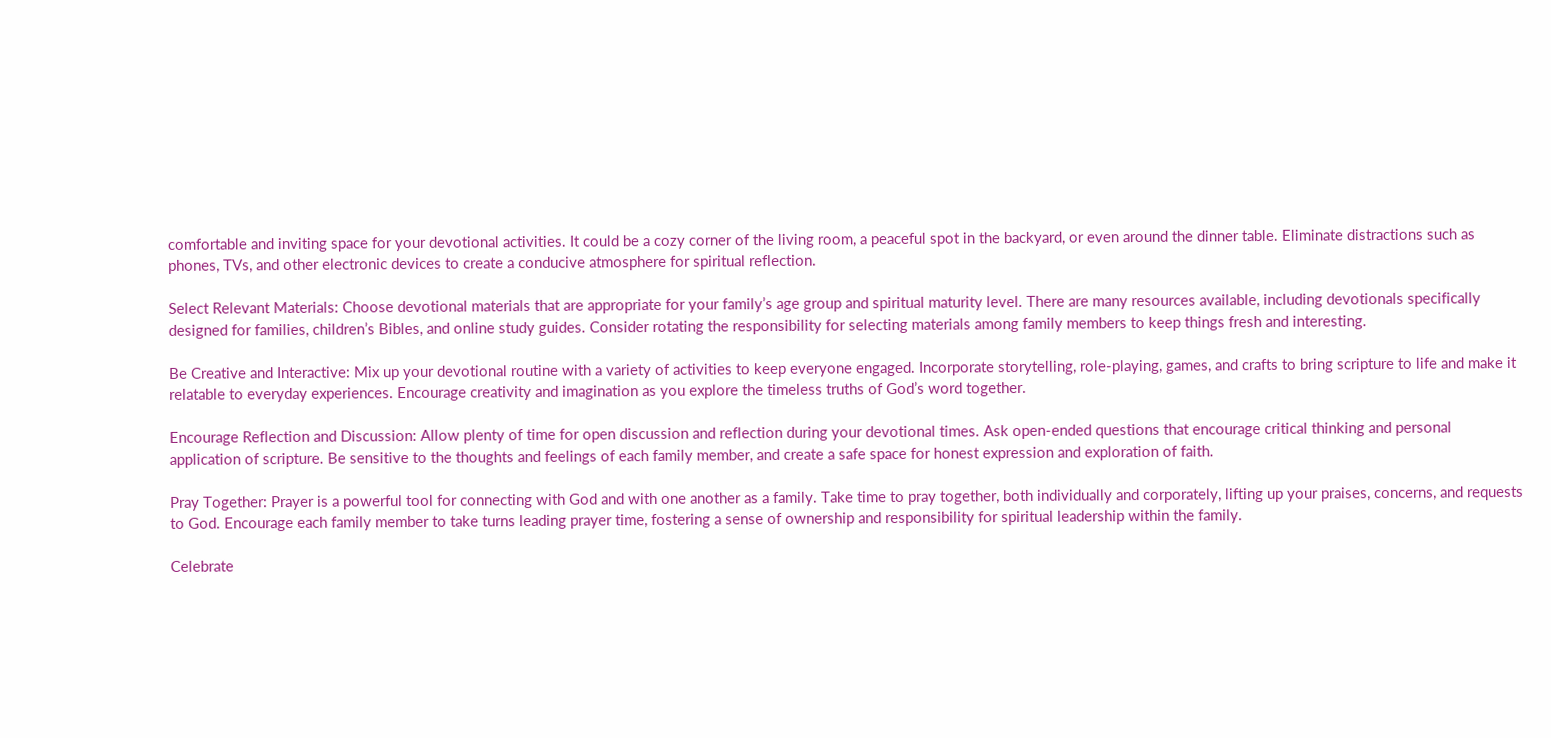comfortable and inviting space for your devotional activities. It could be a cozy corner of the living room, a peaceful spot in the backyard, or even around the dinner table. Eliminate distractions such as phones, TVs, and other electronic devices to create a conducive atmosphere for spiritual reflection.

Select Relevant Materials: Choose devotional materials that are appropriate for your family’s age group and spiritual maturity level. There are many resources available, including devotionals specifically designed for families, children’s Bibles, and online study guides. Consider rotating the responsibility for selecting materials among family members to keep things fresh and interesting.

Be Creative and Interactive: Mix up your devotional routine with a variety of activities to keep everyone engaged. Incorporate storytelling, role-playing, games, and crafts to bring scripture to life and make it relatable to everyday experiences. Encourage creativity and imagination as you explore the timeless truths of God’s word together.

Encourage Reflection and Discussion: Allow plenty of time for open discussion and reflection during your devotional times. Ask open-ended questions that encourage critical thinking and personal application of scripture. Be sensitive to the thoughts and feelings of each family member, and create a safe space for honest expression and exploration of faith.

Pray Together: Prayer is a powerful tool for connecting with God and with one another as a family. Take time to pray together, both individually and corporately, lifting up your praises, concerns, and requests to God. Encourage each family member to take turns leading prayer time, fostering a sense of ownership and responsibility for spiritual leadership within the family.

Celebrate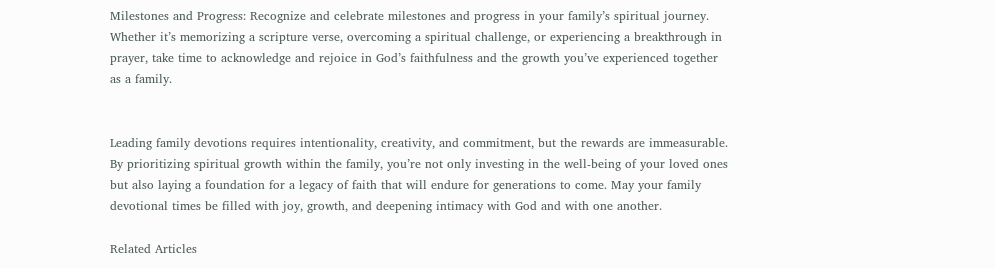Milestones and Progress: Recognize and celebrate milestones and progress in your family’s spiritual journey. Whether it’s memorizing a scripture verse, overcoming a spiritual challenge, or experiencing a breakthrough in prayer, take time to acknowledge and rejoice in God’s faithfulness and the growth you’ve experienced together as a family.


Leading family devotions requires intentionality, creativity, and commitment, but the rewards are immeasurable. By prioritizing spiritual growth within the family, you’re not only investing in the well-being of your loved ones but also laying a foundation for a legacy of faith that will endure for generations to come. May your family devotional times be filled with joy, growth, and deepening intimacy with God and with one another.

Related Articles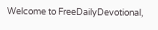Welcome to FreeDailyDevotional,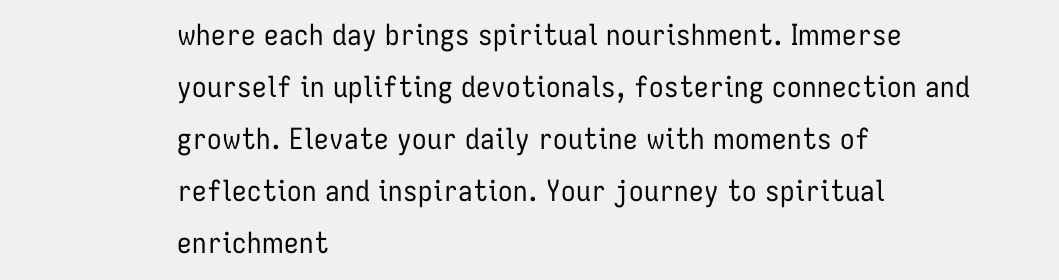where each day brings spiritual nourishment. Immerse yourself in uplifting devotionals, fostering connection and growth. Elevate your daily routine with moments of reflection and inspiration. Your journey to spiritual enrichment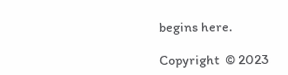begins here.

Copyright  © 2023